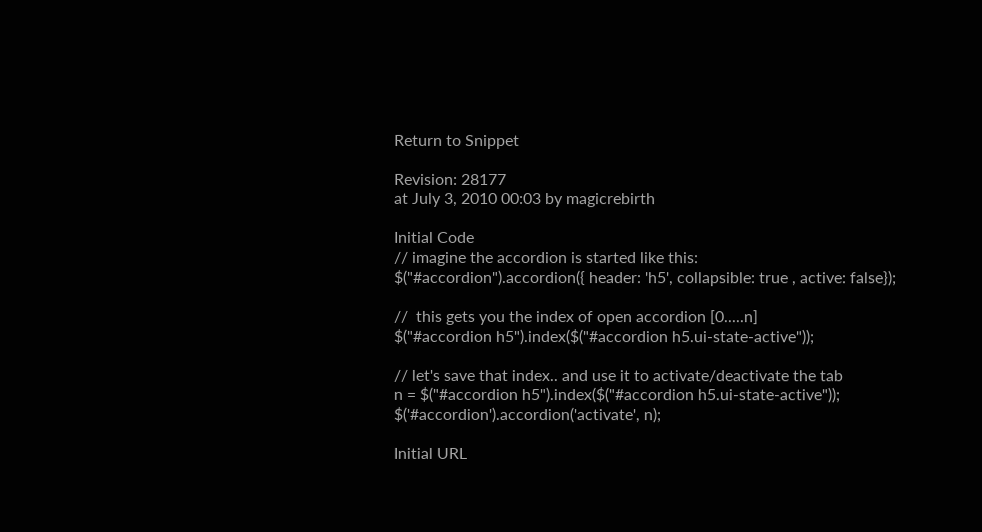Return to Snippet

Revision: 28177
at July 3, 2010 00:03 by magicrebirth

Initial Code
// imagine the accordion is started like this:
$("#accordion").accordion({ header: 'h5', collapsible: true , active: false});

//  this gets you the index of open accordion [0.....n]
$("#accordion h5").index($("#accordion h5.ui-state-active"));

// let's save that index.. and use it to activate/deactivate the tab
n = $("#accordion h5").index($("#accordion h5.ui-state-active"));
$('#accordion').accordion('activate', n);

Initial URL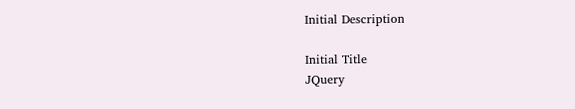Initial Description

Initial Title
JQuery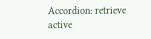Accordion: retrieve active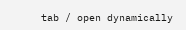tab / open dynamically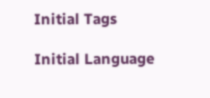Initial Tags

Initial Language